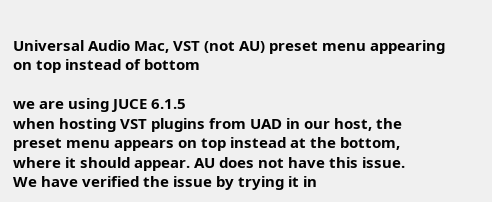Universal Audio Mac, VST (not AU) preset menu appearing on top instead of bottom

we are using JUCE 6.1.5
when hosting VST plugins from UAD in our host, the preset menu appears on top instead at the bottom, where it should appear. AU does not have this issue.
We have verified the issue by trying it in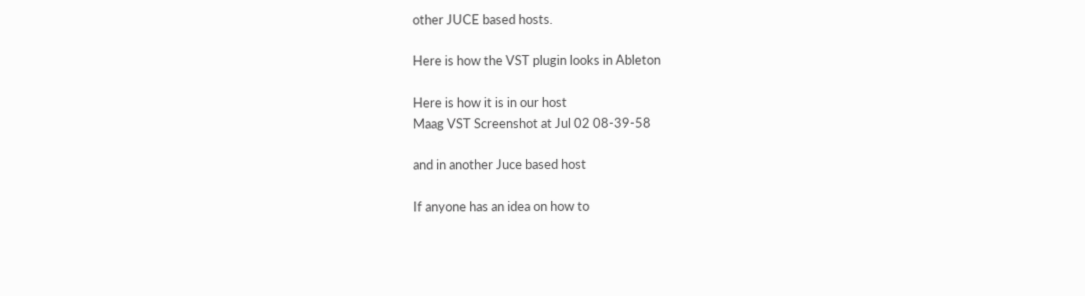other JUCE based hosts.

Here is how the VST plugin looks in Ableton

Here is how it is in our host
Maag VST Screenshot at Jul 02 08-39-58

and in another Juce based host

If anyone has an idea on how to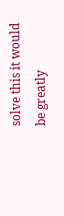solve this it would be greatly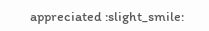appreciated :slight_smile: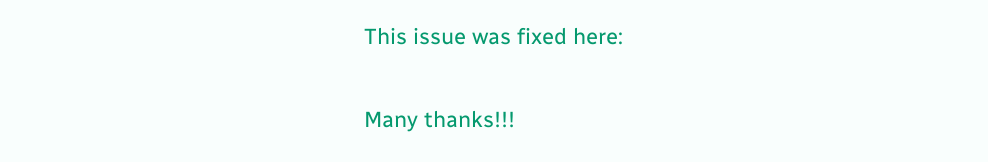This issue was fixed here:

Many thanks!!!